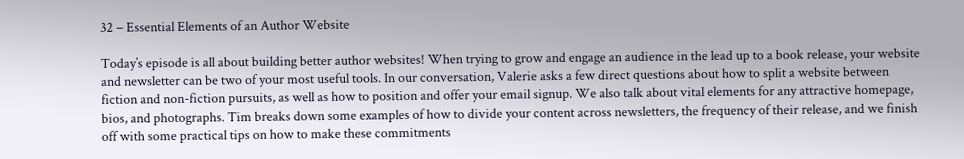32 – Essential Elements of an Author Website

Today’s episode is all about building better author websites! When trying to grow and engage an audience in the lead up to a book release, your website and newsletter can be two of your most useful tools. In our conversation, Valerie asks a few direct questions about how to split a website between fiction and non-fiction pursuits, as well as how to position and offer your email signup. We also talk about vital elements for any attractive homepage, bios, and photographs. Tim breaks down some examples of how to divide your content across newsletters, the frequency of their release, and we finish off with some practical tips on how to make these commitments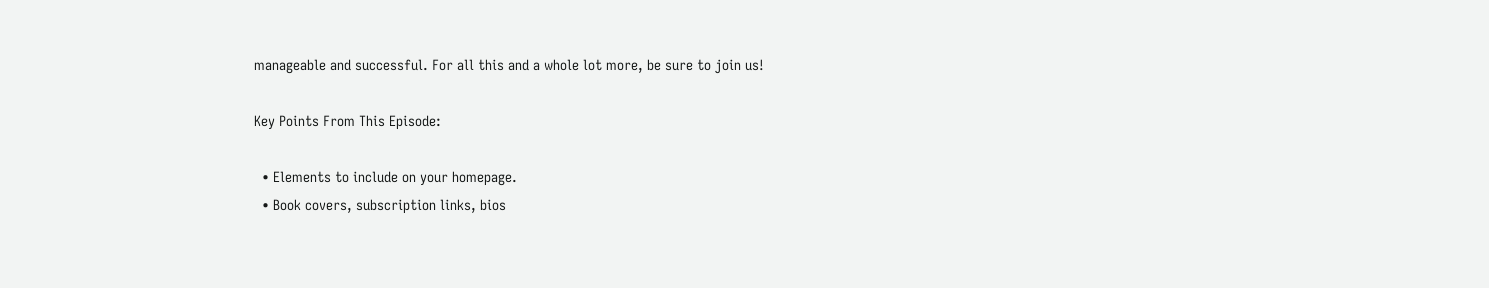manageable and successful. For all this and a whole lot more, be sure to join us!

Key Points From This Episode:

  • Elements to include on your homepage.
  • Book covers, subscription links, bios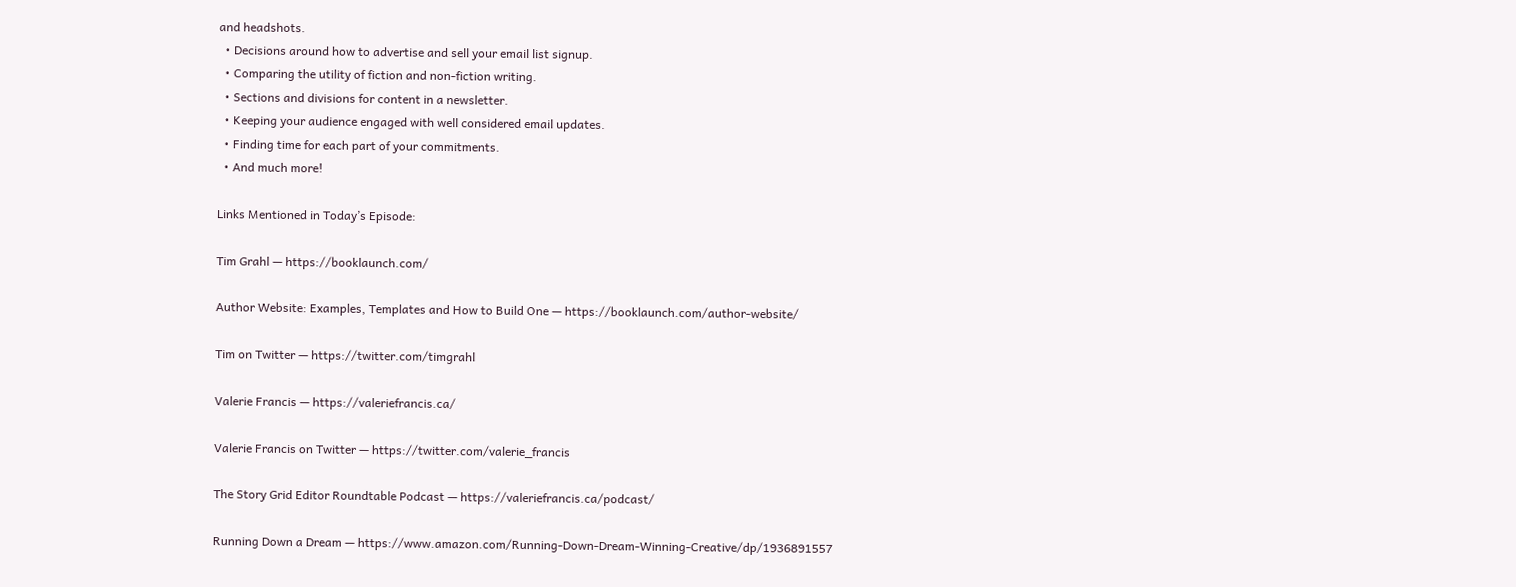and headshots.
  • Decisions around how to advertise and sell your email list signup.
  • Comparing the utility of fiction and non-fiction writing.
  • Sections and divisions for content in a newsletter.
  • Keeping your audience engaged with well considered email updates.
  • Finding time for each part of your commitments.
  • And much more!

Links Mentioned in Today’s Episode:

Tim Grahl — https://booklaunch.com/

Author Website: Examples, Templates and How to Build One — https://booklaunch.com/author-website/

Tim on Twitter — https://twitter.com/timgrahl

Valerie Francis — https://valeriefrancis.ca/

Valerie Francis on Twitter — https://twitter.com/valerie_francis

The Story Grid Editor Roundtable Podcast — https://valeriefrancis.ca/podcast/

Running Down a Dream — https://www.amazon.com/Running-Down-Dream-Winning-Creative/dp/1936891557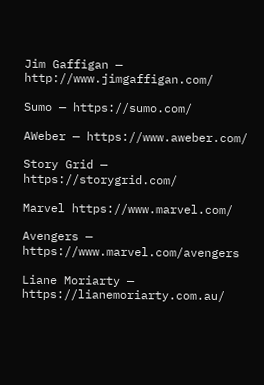Jim Gaffigan — http://www.jimgaffigan.com/

Sumo — https://sumo.com/

AWeber — https://www.aweber.com/

Story Grid — https://storygrid.com/

Marvel https://www.marvel.com/

Avengers — https://www.marvel.com/avengers

Liane Moriarty — https://lianemoriarty.com.au/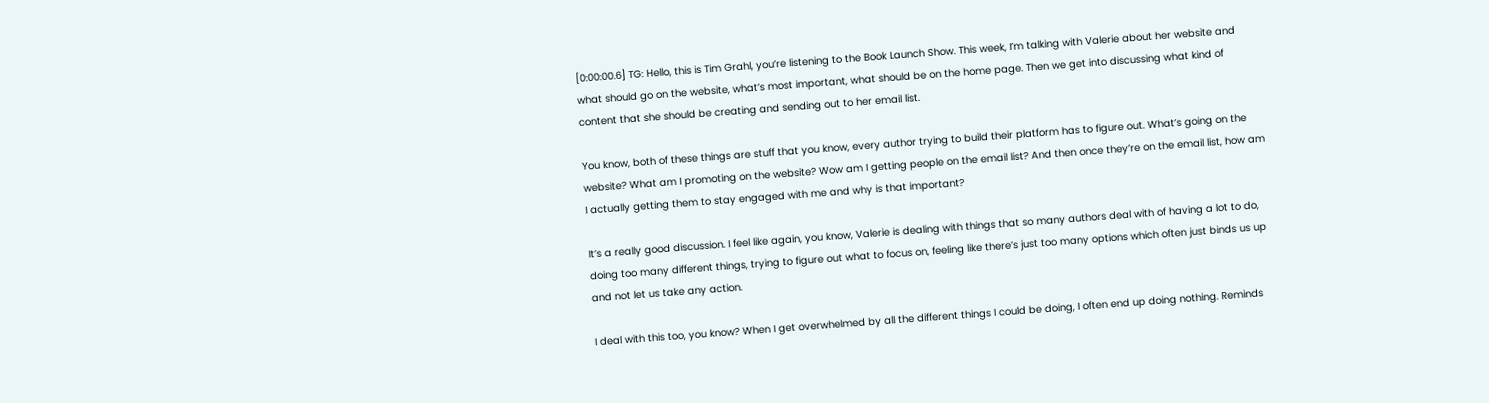[0:00:00.6] TG: Hello, this is Tim Grahl, you’re listening to the Book Launch Show. This week, I’m talking with Valerie about her website and what should go on the website, what’s most important, what should be on the home page. Then we get into discussing what kind of content that she should be creating and sending out to her email list.

You know, both of these things are stuff that you know, every author trying to build their platform has to figure out. What’s going on the website? What am I promoting on the website? Wow am I getting people on the email list? And then once they’re on the email list, how am I actually getting them to stay engaged with me and why is that important?

It’s a really good discussion. I feel like again, you know, Valerie is dealing with things that so many authors deal with of having a lot to do, doing too many different things, trying to figure out what to focus on, feeling like there’s just too many options which often just binds us up and not let us take any action.

I deal with this too, you know? When I get overwhelmed by all the different things I could be doing, I often end up doing nothing. Reminds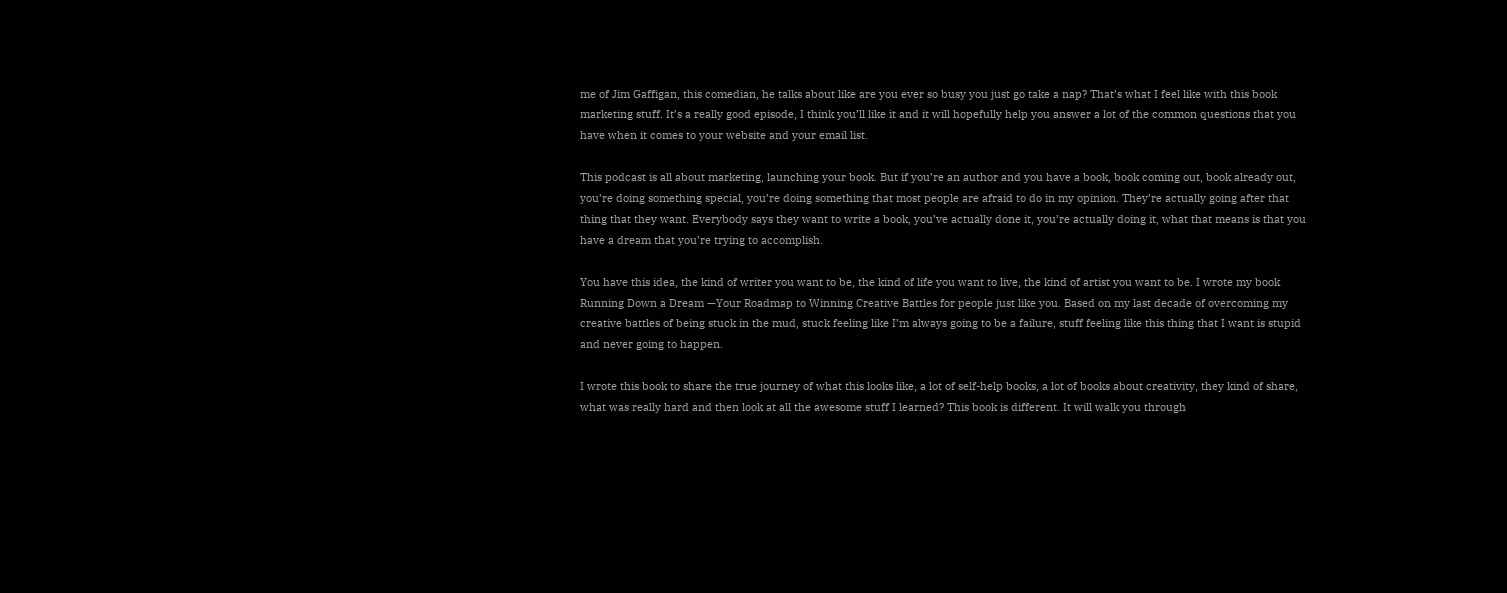me of Jim Gaffigan, this comedian, he talks about like are you ever so busy you just go take a nap? That’s what I feel like with this book marketing stuff. It’s a really good episode, I think you’ll like it and it will hopefully help you answer a lot of the common questions that you have when it comes to your website and your email list.

This podcast is all about marketing, launching your book. But if you’re an author and you have a book, book coming out, book already out, you’re doing something special, you’re doing something that most people are afraid to do in my opinion. They’re actually going after that thing that they want. Everybody says they want to write a book, you’ve actually done it, you’re actually doing it, what that means is that you have a dream that you’re trying to accomplish.

You have this idea, the kind of writer you want to be, the kind of life you want to live, the kind of artist you want to be. I wrote my book Running Down a Dream —Your Roadmap to Winning Creative Battles for people just like you. Based on my last decade of overcoming my creative battles of being stuck in the mud, stuck feeling like I’m always going to be a failure, stuff feeling like this thing that I want is stupid and never going to happen.

I wrote this book to share the true journey of what this looks like, a lot of self-help books, a lot of books about creativity, they kind of share, what was really hard and then look at all the awesome stuff I learned? This book is different. It will walk you through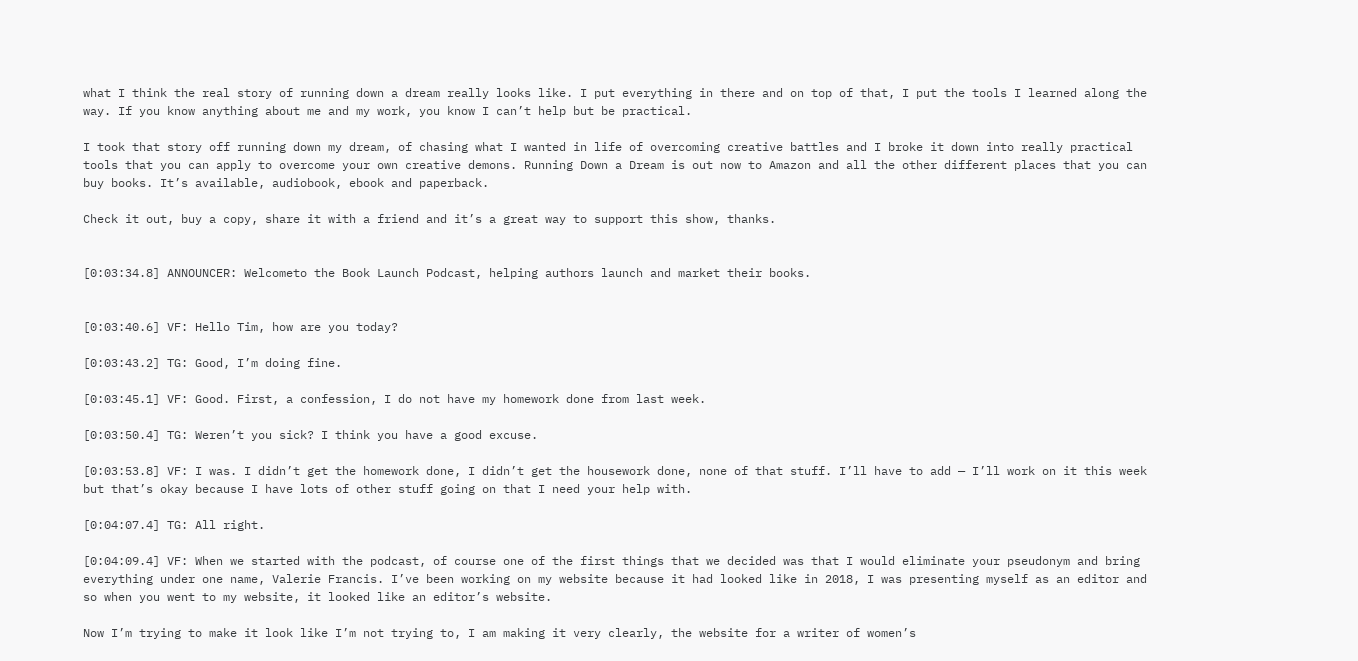what I think the real story of running down a dream really looks like. I put everything in there and on top of that, I put the tools I learned along the way. If you know anything about me and my work, you know I can’t help but be practical.

I took that story off running down my dream, of chasing what I wanted in life of overcoming creative battles and I broke it down into really practical tools that you can apply to overcome your own creative demons. Running Down a Dream is out now to Amazon and all the other different places that you can buy books. It’s available, audiobook, ebook and paperback.

Check it out, buy a copy, share it with a friend and it’s a great way to support this show, thanks.


[0:03:34.8] ANNOUNCER: Welcometo the Book Launch Podcast, helping authors launch and market their books.


[0:03:40.6] VF: Hello Tim, how are you today?

[0:03:43.2] TG: Good, I’m doing fine.

[0:03:45.1] VF: Good. First, a confession, I do not have my homework done from last week.

[0:03:50.4] TG: Weren’t you sick? I think you have a good excuse.

[0:03:53.8] VF: I was. I didn’t get the homework done, I didn’t get the housework done, none of that stuff. I’ll have to add — I’ll work on it this week but that’s okay because I have lots of other stuff going on that I need your help with.

[0:04:07.4] TG: All right.

[0:04:09.4] VF: When we started with the podcast, of course one of the first things that we decided was that I would eliminate your pseudonym and bring everything under one name, Valerie Francis. I’ve been working on my website because it had looked like in 2018, I was presenting myself as an editor and so when you went to my website, it looked like an editor’s website.

Now I’m trying to make it look like I’m not trying to, I am making it very clearly, the website for a writer of women’s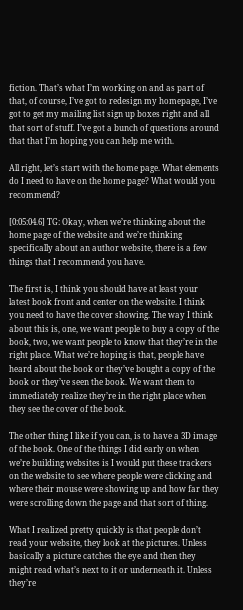fiction. That’s what I’m working on and as part of that, of course, I’ve got to redesign my homepage, I’ve got to get my mailing list sign up boxes right and all that sort of stuff. I’ve got a bunch of questions around that that I’m hoping you can help me with.

All right, let’s start with the home page. What elements do I need to have on the home page? What would you recommend?

[0:05:04.6] TG: Okay, when we’re thinking about the home page of the website and we’re thinking specifically about an author website, there is a few things that I recommend you have.

The first is, I think you should have at least your latest book front and center on the website. I think you need to have the cover showing. The way I think about this is, one, we want people to buy a copy of the book, two, we want people to know that they’re in the right place. What we’re hoping is that, people have heard about the book or they’ve bought a copy of the book or they’ve seen the book. We want them to immediately realize they’re in the right place when they see the cover of the book.

The other thing I like if you can, is to have a 3D image of the book. One of the things I did early on when we’re building websites is I would put these trackers on the website to see where people were clicking and where their mouse were showing up and how far they were scrolling down the page and that sort of thing.

What I realized pretty quickly is that people don’t read your website, they look at the pictures. Unless basically a picture catches the eye and then they might read what’s next to it or underneath it. Unless they’re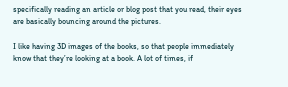specifically reading an article or blog post that you read, their eyes are basically bouncing around the pictures.

I like having 3D images of the books, so that people immediately know that they’re looking at a book. A lot of times, if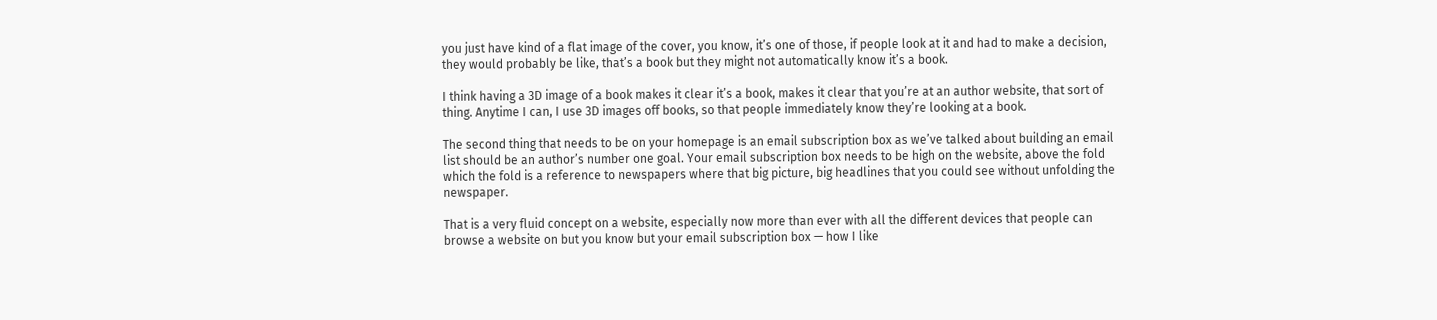you just have kind of a flat image of the cover, you know, it’s one of those, if people look at it and had to make a decision, they would probably be like, that’s a book but they might not automatically know it’s a book.

I think having a 3D image of a book makes it clear it’s a book, makes it clear that you’re at an author website, that sort of thing. Anytime I can, I use 3D images off books, so that people immediately know they’re looking at a book.

The second thing that needs to be on your homepage is an email subscription box as we’ve talked about building an email list should be an author’s number one goal. Your email subscription box needs to be high on the website, above the fold which the fold is a reference to newspapers where that big picture, big headlines that you could see without unfolding the newspaper.

That is a very fluid concept on a website, especially now more than ever with all the different devices that people can browse a website on but you know but your email subscription box — how I like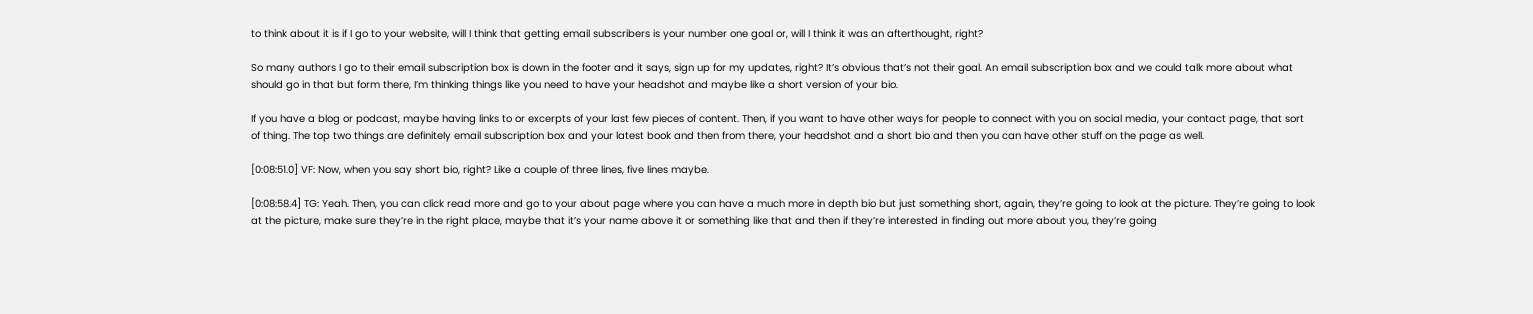to think about it is if I go to your website, will I think that getting email subscribers is your number one goal or, will I think it was an afterthought, right?

So many authors I go to their email subscription box is down in the footer and it says, sign up for my updates, right? It’s obvious that’s not their goal. An email subscription box and we could talk more about what should go in that but form there, I’m thinking things like you need to have your headshot and maybe like a short version of your bio.

If you have a blog or podcast, maybe having links to or excerpts of your last few pieces of content. Then, if you want to have other ways for people to connect with you on social media, your contact page, that sort of thing. The top two things are definitely email subscription box and your latest book and then from there, your headshot and a short bio and then you can have other stuff on the page as well.

[0:08:51.0] VF: Now, when you say short bio, right? Like a couple of three lines, five lines maybe.

[0:08:58.4] TG: Yeah. Then, you can click read more and go to your about page where you can have a much more in depth bio but just something short, again, they’re going to look at the picture. They’re going to look at the picture, make sure they’re in the right place, maybe that it’s your name above it or something like that and then if they’re interested in finding out more about you, they’re going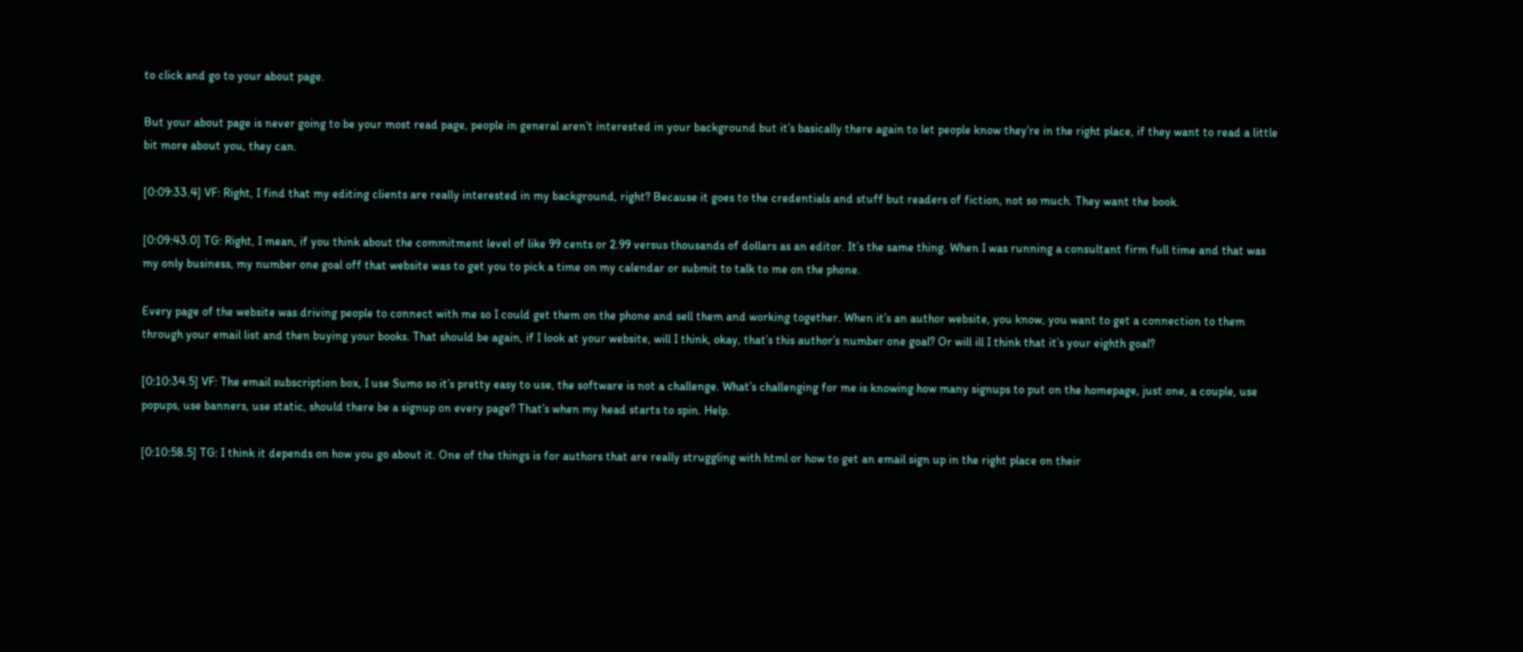to click and go to your about page.

But your about page is never going to be your most read page, people in general aren’t interested in your background but it’s basically there again to let people know they’re in the right place, if they want to read a little bit more about you, they can.

[0:09:33.4] VF: Right, I find that my editing clients are really interested in my background, right? Because it goes to the credentials and stuff but readers of fiction, not so much. They want the book.

[0:09:43.0] TG: Right, I mean, if you think about the commitment level of like 99 cents or 2.99 versus thousands of dollars as an editor. It’s the same thing. When I was running a consultant firm full time and that was my only business, my number one goal off that website was to get you to pick a time on my calendar or submit to talk to me on the phone.

Every page of the website was driving people to connect with me so I could get them on the phone and sell them and working together. When it’s an author website, you know, you want to get a connection to them through your email list and then buying your books. That should be again, if I look at your website, will I think, okay, that’s this author’s number one goal? Or will ill I think that it’s your eighth goal?

[0:10:34.5] VF: The email subscription box, I use Sumo so it’s pretty easy to use, the software is not a challenge. What’s challenging for me is knowing how many signups to put on the homepage, just one, a couple, use popups, use banners, use static, should there be a signup on every page? That’s when my head starts to spin. Help.

[0:10:58.5] TG: I think it depends on how you go about it. One of the things is for authors that are really struggling with html or how to get an email sign up in the right place on their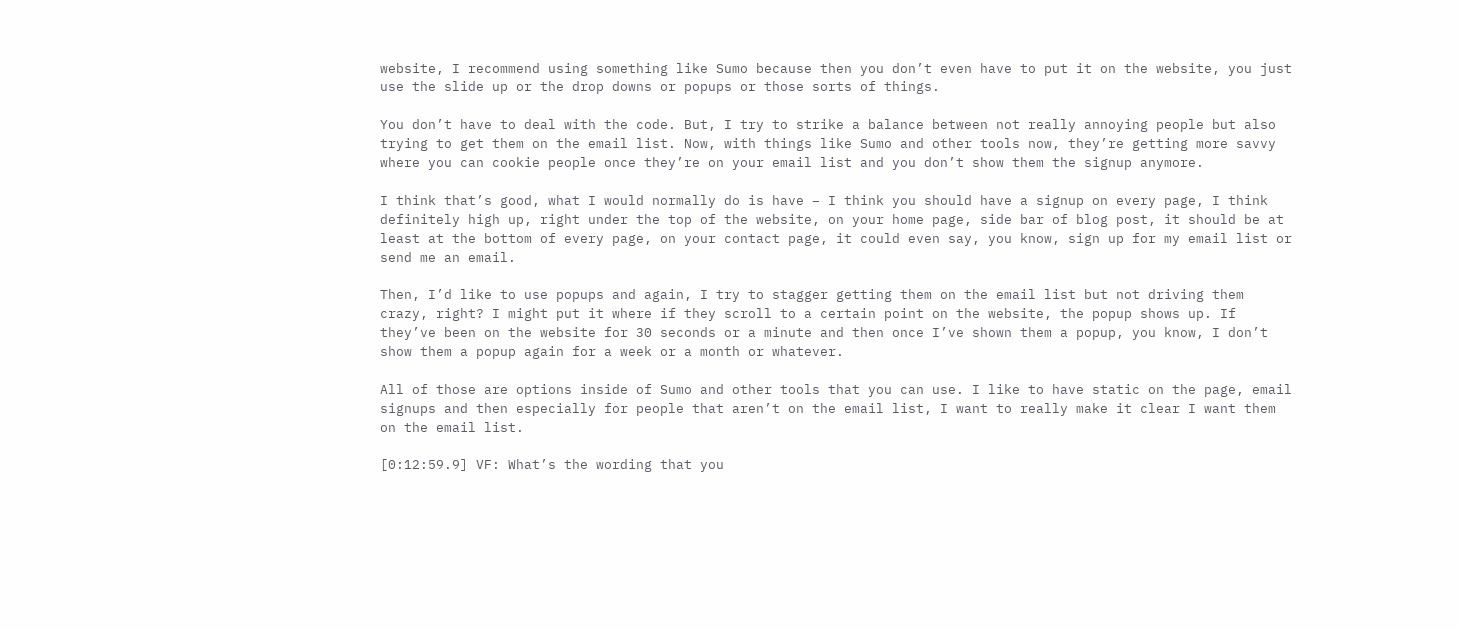website, I recommend using something like Sumo because then you don’t even have to put it on the website, you just use the slide up or the drop downs or popups or those sorts of things.

You don’t have to deal with the code. But, I try to strike a balance between not really annoying people but also trying to get them on the email list. Now, with things like Sumo and other tools now, they’re getting more savvy where you can cookie people once they’re on your email list and you don’t show them the signup anymore.

I think that’s good, what I would normally do is have – I think you should have a signup on every page, I think definitely high up, right under the top of the website, on your home page, side bar of blog post, it should be at least at the bottom of every page, on your contact page, it could even say, you know, sign up for my email list or send me an email.

Then, I’d like to use popups and again, I try to stagger getting them on the email list but not driving them crazy, right? I might put it where if they scroll to a certain point on the website, the popup shows up. If they’ve been on the website for 30 seconds or a minute and then once I’ve shown them a popup, you know, I don’t show them a popup again for a week or a month or whatever.

All of those are options inside of Sumo and other tools that you can use. I like to have static on the page, email signups and then especially for people that aren’t on the email list, I want to really make it clear I want them on the email list.

[0:12:59.9] VF: What’s the wording that you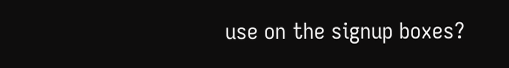use on the signup boxes?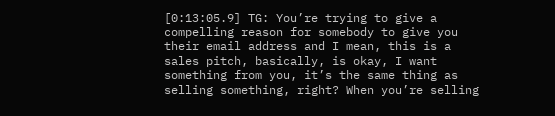[0:13:05.9] TG: You’re trying to give a compelling reason for somebody to give you their email address and I mean, this is a sales pitch, basically, is okay, I want something from you, it’s the same thing as selling something, right? When you’re selling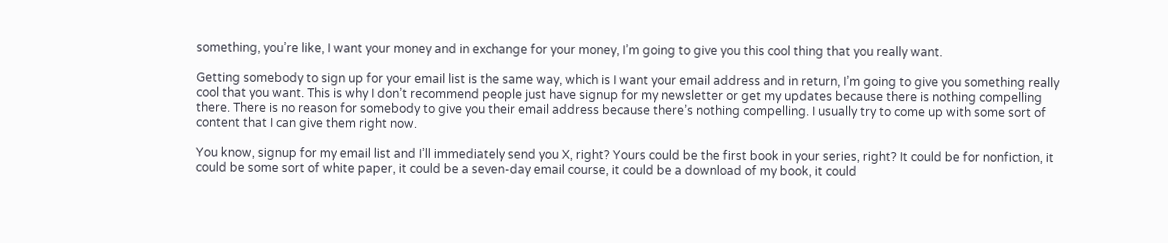something, you’re like, I want your money and in exchange for your money, I’m going to give you this cool thing that you really want.

Getting somebody to sign up for your email list is the same way, which is I want your email address and in return, I’m going to give you something really cool that you want. This is why I don’t recommend people just have signup for my newsletter or get my updates because there is nothing compelling there. There is no reason for somebody to give you their email address because there’s nothing compelling. I usually try to come up with some sort of content that I can give them right now.

You know, signup for my email list and I’ll immediately send you X, right? Yours could be the first book in your series, right? It could be for nonfiction, it could be some sort of white paper, it could be a seven-day email course, it could be a download of my book, it could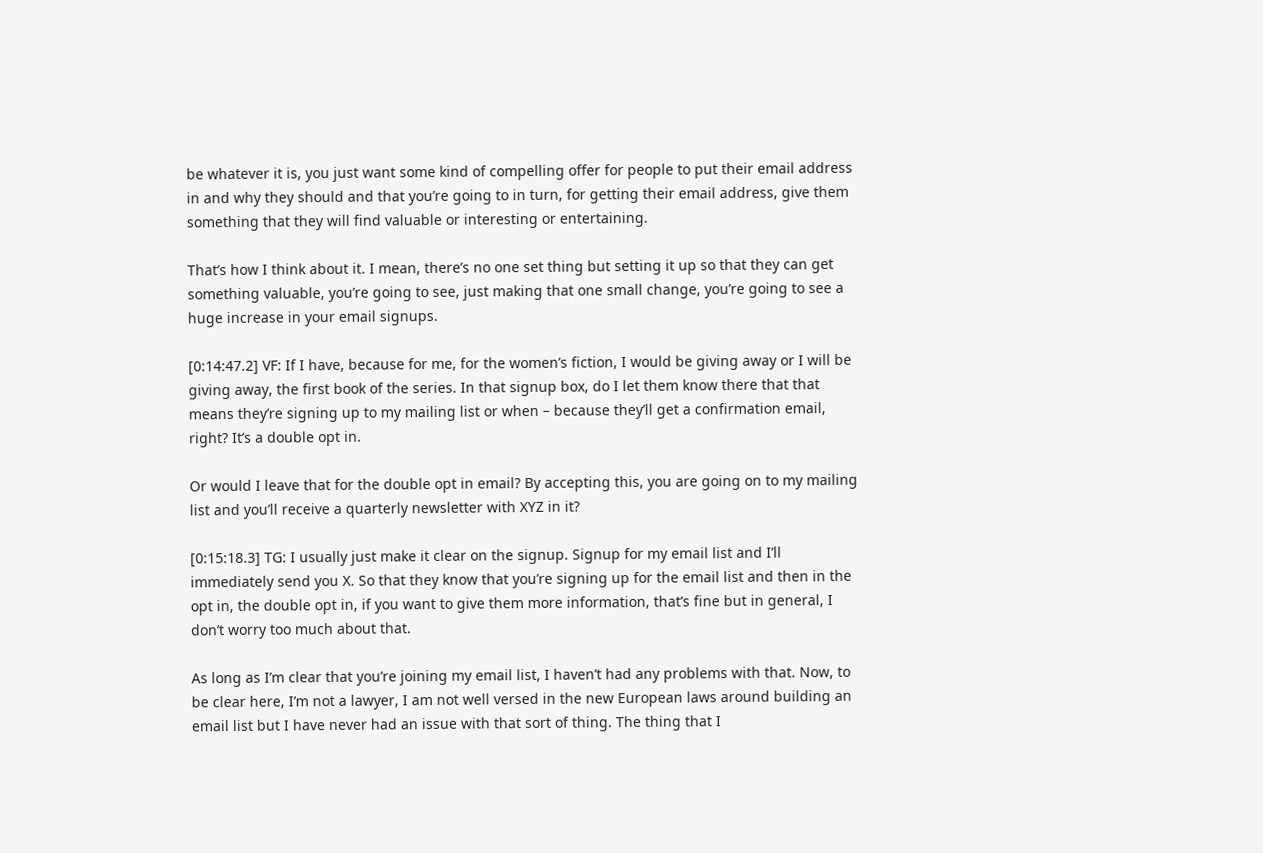be whatever it is, you just want some kind of compelling offer for people to put their email address in and why they should and that you’re going to in turn, for getting their email address, give them something that they will find valuable or interesting or entertaining.

That’s how I think about it. I mean, there’s no one set thing but setting it up so that they can get something valuable, you’re going to see, just making that one small change, you’re going to see a huge increase in your email signups.

[0:14:47.2] VF: If I have, because for me, for the women’s fiction, I would be giving away or I will be giving away, the first book of the series. In that signup box, do I let them know there that that means they’re signing up to my mailing list or when – because they’ll get a confirmation email, right? It’s a double opt in.

Or would I leave that for the double opt in email? By accepting this, you are going on to my mailing list and you’ll receive a quarterly newsletter with XYZ in it?

[0:15:18.3] TG: I usually just make it clear on the signup. Signup for my email list and I’ll immediately send you X. So that they know that you’re signing up for the email list and then in the opt in, the double opt in, if you want to give them more information, that’s fine but in general, I don’t worry too much about that.

As long as I’m clear that you’re joining my email list, I haven’t had any problems with that. Now, to be clear here, I’m not a lawyer, I am not well versed in the new European laws around building an email list but I have never had an issue with that sort of thing. The thing that I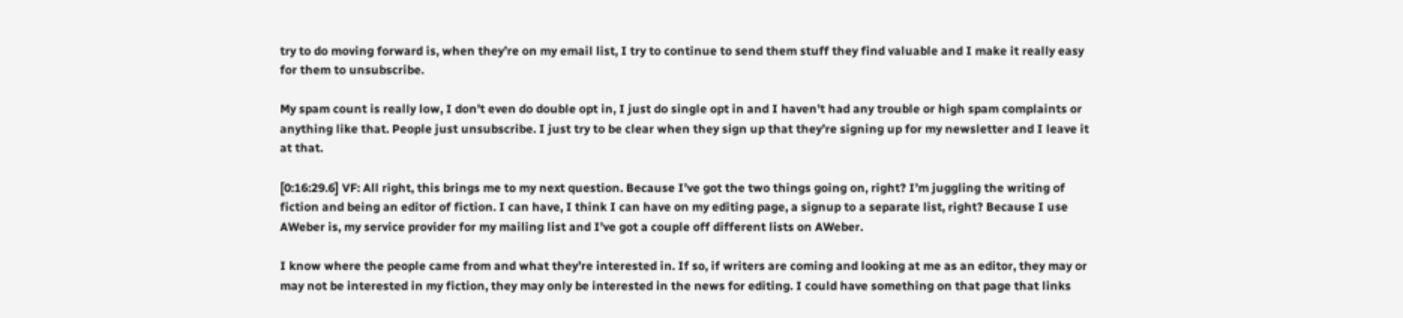try to do moving forward is, when they’re on my email list, I try to continue to send them stuff they find valuable and I make it really easy for them to unsubscribe.

My spam count is really low, I don’t even do double opt in, I just do single opt in and I haven’t had any trouble or high spam complaints or anything like that. People just unsubscribe. I just try to be clear when they sign up that they’re signing up for my newsletter and I leave it at that.

[0:16:29.6] VF: All right, this brings me to my next question. Because I’ve got the two things going on, right? I’m juggling the writing of fiction and being an editor of fiction. I can have, I think I can have on my editing page, a signup to a separate list, right? Because I use AWeber is, my service provider for my mailing list and I’ve got a couple off different lists on AWeber.

I know where the people came from and what they’re interested in. If so, if writers are coming and looking at me as an editor, they may or may not be interested in my fiction, they may only be interested in the news for editing. I could have something on that page that links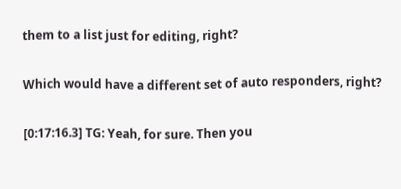them to a list just for editing, right?

Which would have a different set of auto responders, right?

[0:17:16.3] TG: Yeah, for sure. Then you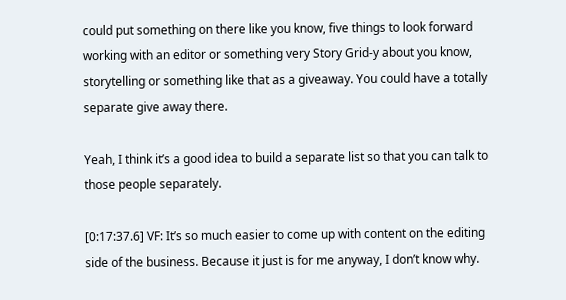could put something on there like you know, five things to look forward working with an editor or something very Story Grid-y about you know, storytelling or something like that as a giveaway. You could have a totally separate give away there.

Yeah, I think it’s a good idea to build a separate list so that you can talk to those people separately.

[0:17:37.6] VF: It’s so much easier to come up with content on the editing side of the business. Because it just is for me anyway, I don’t know why.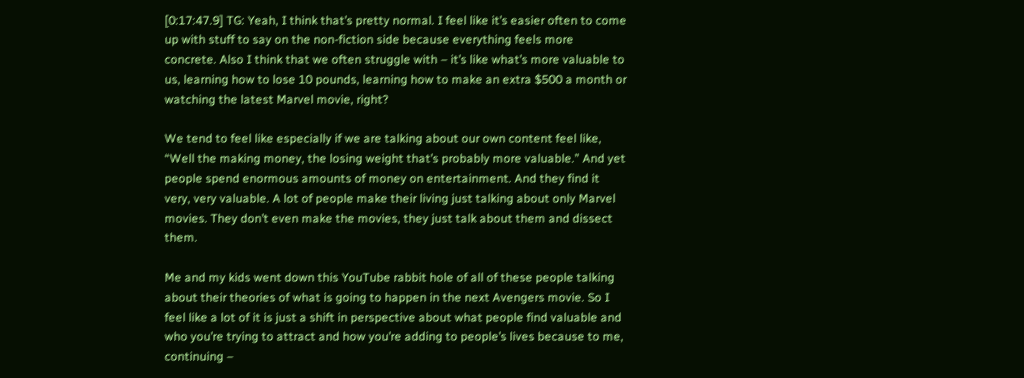[0:17:47.9] TG: Yeah, I think that’s pretty normal. I feel like it’s easier often to come up with stuff to say on the non-fiction side because everything feels more concrete. Also I think that we often struggle with – it’s like what’s more valuable to us, learning how to lose 10 pounds, learning how to make an extra $500 a month or watching the latest Marvel movie, right?

We tend to feel like especially if we are talking about our own content feel like, “Well the making money, the losing weight that’s probably more valuable.” And yet people spend enormous amounts of money on entertainment. And they find it very, very valuable. A lot of people make their living just talking about only Marvel movies. They don’t even make the movies, they just talk about them and dissect them.

Me and my kids went down this YouTube rabbit hole of all of these people talking about their theories of what is going to happen in the next Avengers movie. So I feel like a lot of it is just a shift in perspective about what people find valuable and who you’re trying to attract and how you’re adding to people’s lives because to me, continuing –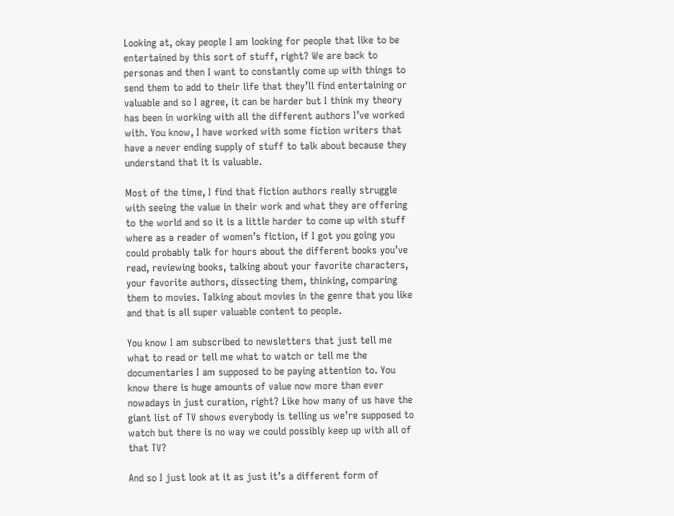Looking at, okay people I am looking for people that like to be entertained by this sort of stuff, right? We are back to personas and then I want to constantly come up with things to send them to add to their life that they’ll find entertaining or valuable and so I agree, it can be harder but I think my theory has been in working with all the different authors I’ve worked with. You know, I have worked with some fiction writers that have a never ending supply of stuff to talk about because they understand that it is valuable.

Most of the time, I find that fiction authors really struggle with seeing the value in their work and what they are offering to the world and so it is a little harder to come up with stuff where as a reader of women’s fiction, if I got you going you could probably talk for hours about the different books you’ve read, reviewing books, talking about your favorite characters, your favorite authors, dissecting them, thinking, comparing them to movies. Talking about movies in the genre that you like and that is all super valuable content to people.

You know I am subscribed to newsletters that just tell me what to read or tell me what to watch or tell me the documentaries I am supposed to be paying attention to. You know there is huge amounts of value now more than ever nowadays in just curation, right? Like how many of us have the giant list of TV shows everybody is telling us we’re supposed to watch but there is no way we could possibly keep up with all of that TV?

And so I just look at it as just it’s a different form of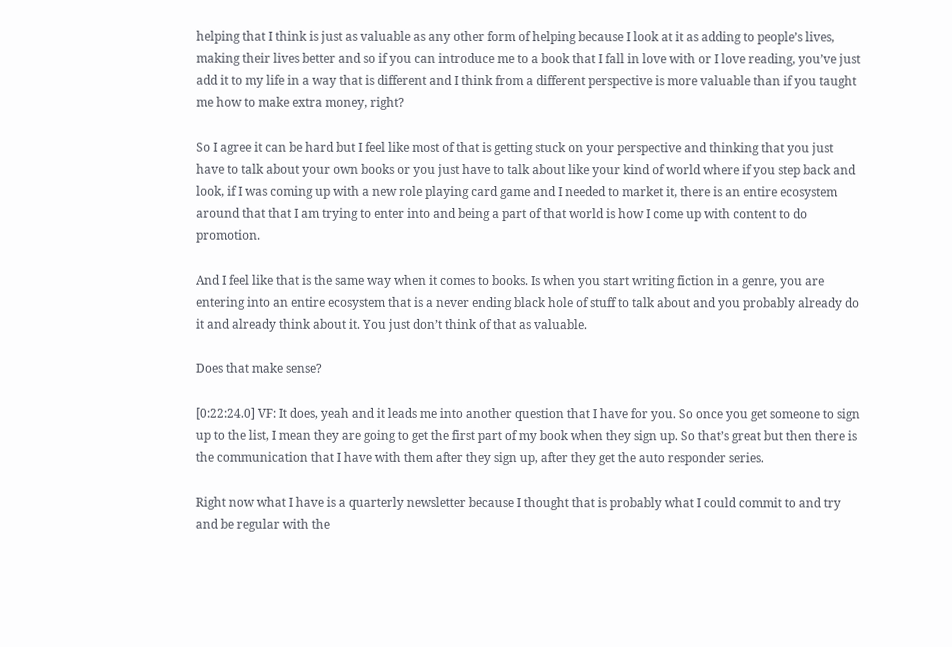helping that I think is just as valuable as any other form of helping because I look at it as adding to people’s lives, making their lives better and so if you can introduce me to a book that I fall in love with or I love reading, you’ve just add it to my life in a way that is different and I think from a different perspective is more valuable than if you taught me how to make extra money, right?

So I agree it can be hard but I feel like most of that is getting stuck on your perspective and thinking that you just have to talk about your own books or you just have to talk about like your kind of world where if you step back and look, if I was coming up with a new role playing card game and I needed to market it, there is an entire ecosystem around that that I am trying to enter into and being a part of that world is how I come up with content to do promotion.

And I feel like that is the same way when it comes to books. Is when you start writing fiction in a genre, you are entering into an entire ecosystem that is a never ending black hole of stuff to talk about and you probably already do it and already think about it. You just don’t think of that as valuable.

Does that make sense?

[0:22:24.0] VF: It does, yeah and it leads me into another question that I have for you. So once you get someone to sign up to the list, I mean they are going to get the first part of my book when they sign up. So that’s great but then there is the communication that I have with them after they sign up, after they get the auto responder series.

Right now what I have is a quarterly newsletter because I thought that is probably what I could commit to and try and be regular with the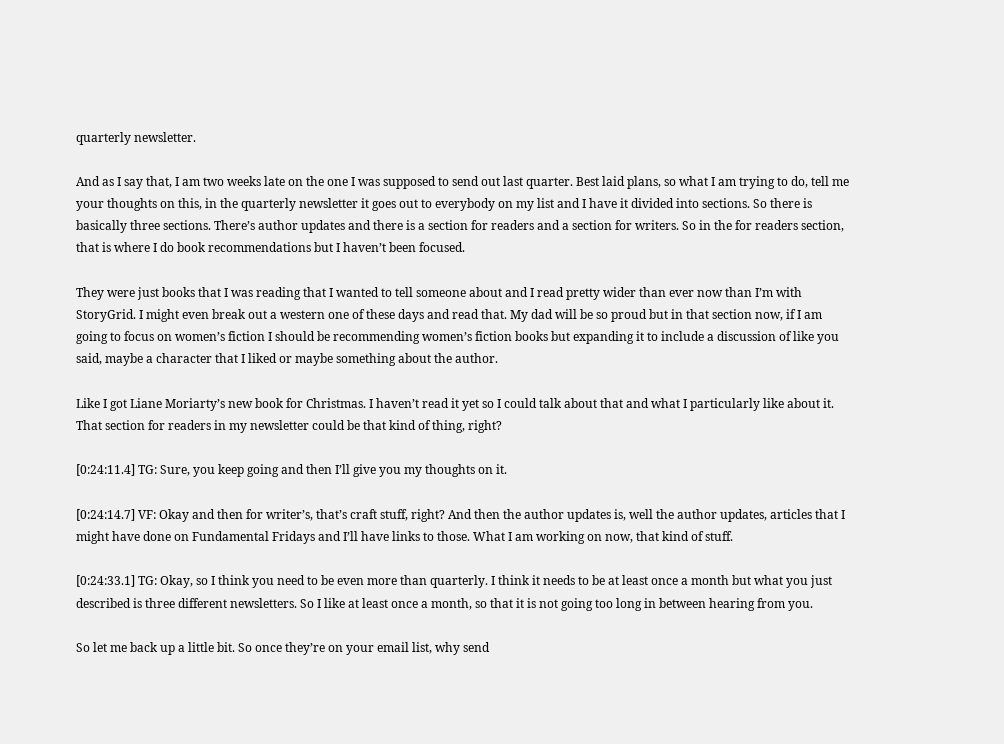quarterly newsletter.

And as I say that, I am two weeks late on the one I was supposed to send out last quarter. Best laid plans, so what I am trying to do, tell me your thoughts on this, in the quarterly newsletter it goes out to everybody on my list and I have it divided into sections. So there is basically three sections. There’s author updates and there is a section for readers and a section for writers. So in the for readers section, that is where I do book recommendations but I haven’t been focused.

They were just books that I was reading that I wanted to tell someone about and I read pretty wider than ever now than I’m with StoryGrid. I might even break out a western one of these days and read that. My dad will be so proud but in that section now, if I am going to focus on women’s fiction I should be recommending women’s fiction books but expanding it to include a discussion of like you said, maybe a character that I liked or maybe something about the author.

Like I got Liane Moriarty’s new book for Christmas. I haven’t read it yet so I could talk about that and what I particularly like about it. That section for readers in my newsletter could be that kind of thing, right?

[0:24:11.4] TG: Sure, you keep going and then I’ll give you my thoughts on it.

[0:24:14.7] VF: Okay and then for writer’s, that’s craft stuff, right? And then the author updates is, well the author updates, articles that I might have done on Fundamental Fridays and I’ll have links to those. What I am working on now, that kind of stuff.

[0:24:33.1] TG: Okay, so I think you need to be even more than quarterly. I think it needs to be at least once a month but what you just described is three different newsletters. So I like at least once a month, so that it is not going too long in between hearing from you.

So let me back up a little bit. So once they’re on your email list, why send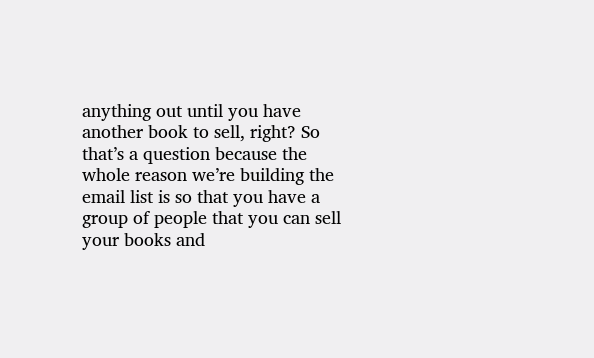anything out until you have another book to sell, right? So that’s a question because the whole reason we’re building the email list is so that you have a group of people that you can sell your books and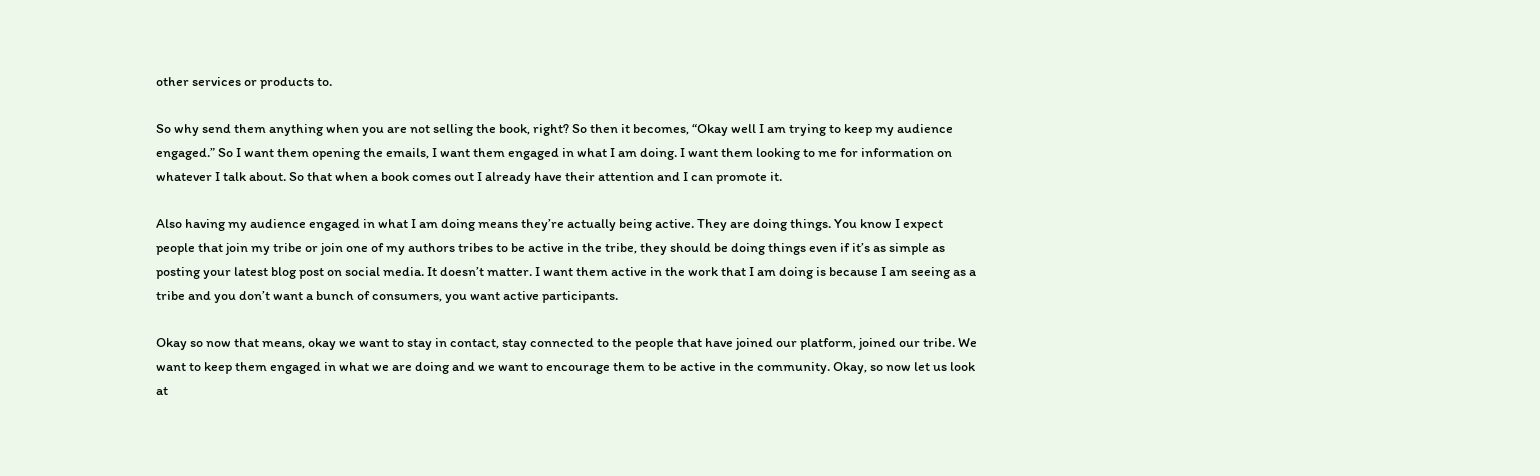other services or products to.

So why send them anything when you are not selling the book, right? So then it becomes, “Okay well I am trying to keep my audience engaged.” So I want them opening the emails, I want them engaged in what I am doing. I want them looking to me for information on whatever I talk about. So that when a book comes out I already have their attention and I can promote it.

Also having my audience engaged in what I am doing means they’re actually being active. They are doing things. You know I expect people that join my tribe or join one of my authors tribes to be active in the tribe, they should be doing things even if it’s as simple as posting your latest blog post on social media. It doesn’t matter. I want them active in the work that I am doing is because I am seeing as a tribe and you don’t want a bunch of consumers, you want active participants.

Okay so now that means, okay we want to stay in contact, stay connected to the people that have joined our platform, joined our tribe. We want to keep them engaged in what we are doing and we want to encourage them to be active in the community. Okay, so now let us look at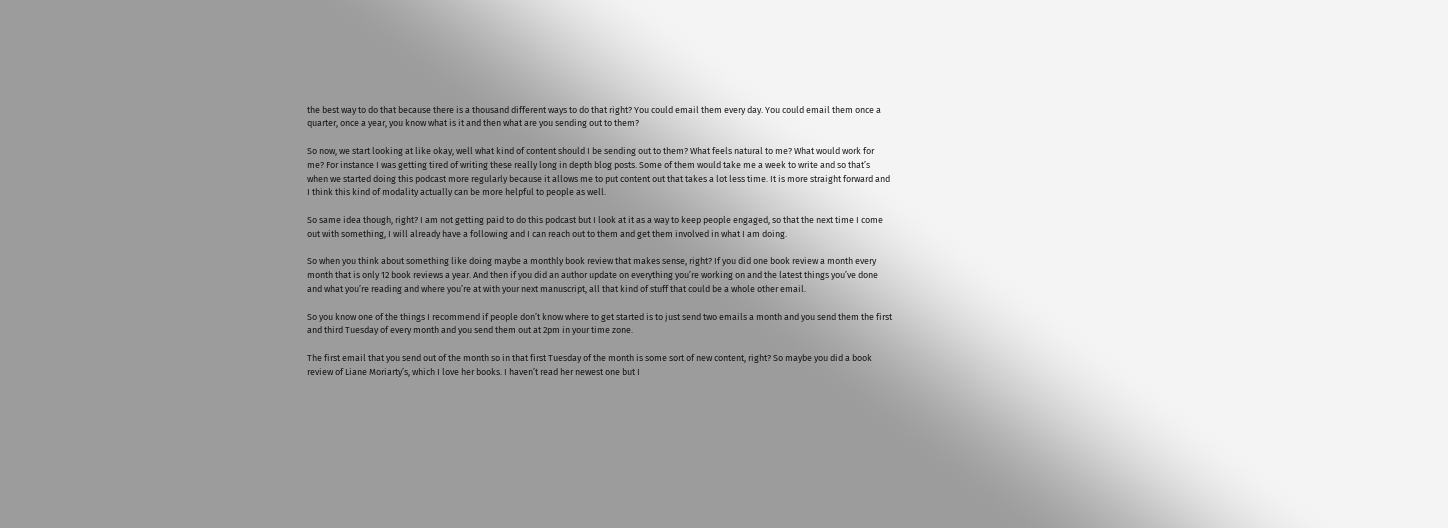the best way to do that because there is a thousand different ways to do that right? You could email them every day. You could email them once a quarter, once a year, you know what is it and then what are you sending out to them?

So now, we start looking at like okay, well what kind of content should I be sending out to them? What feels natural to me? What would work for me? For instance I was getting tired of writing these really long in depth blog posts. Some of them would take me a week to write and so that’s when we started doing this podcast more regularly because it allows me to put content out that takes a lot less time. It is more straight forward and I think this kind of modality actually can be more helpful to people as well.

So same idea though, right? I am not getting paid to do this podcast but I look at it as a way to keep people engaged, so that the next time I come out with something, I will already have a following and I can reach out to them and get them involved in what I am doing.

So when you think about something like doing maybe a monthly book review that makes sense, right? If you did one book review a month every month that is only 12 book reviews a year. And then if you did an author update on everything you’re working on and the latest things you’ve done and what you’re reading and where you’re at with your next manuscript, all that kind of stuff that could be a whole other email.

So you know one of the things I recommend if people don’t know where to get started is to just send two emails a month and you send them the first and third Tuesday of every month and you send them out at 2pm in your time zone.

The first email that you send out of the month so in that first Tuesday of the month is some sort of new content, right? So maybe you did a book review of Liane Moriarty’s, which I love her books. I haven’t read her newest one but I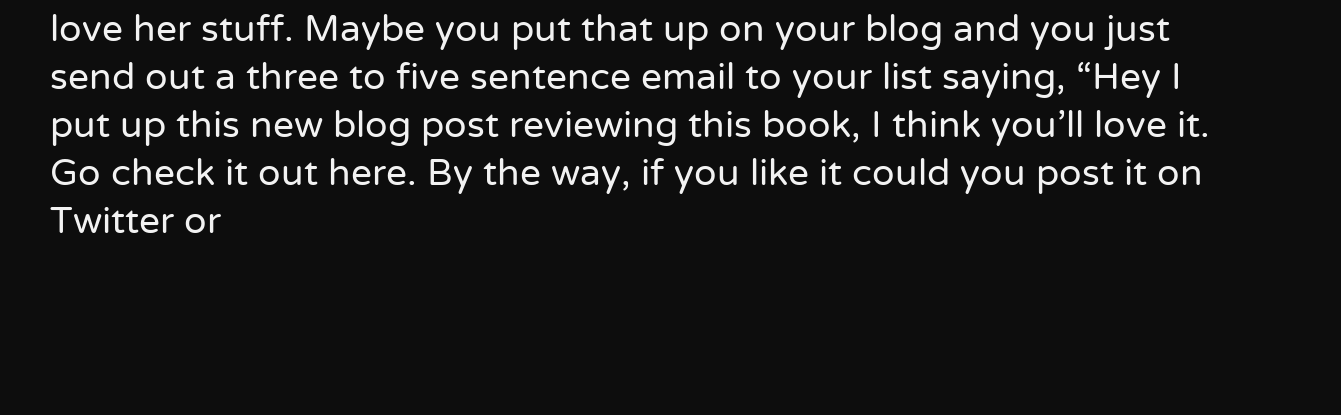love her stuff. Maybe you put that up on your blog and you just send out a three to five sentence email to your list saying, “Hey I put up this new blog post reviewing this book, I think you’ll love it. Go check it out here. By the way, if you like it could you post it on Twitter or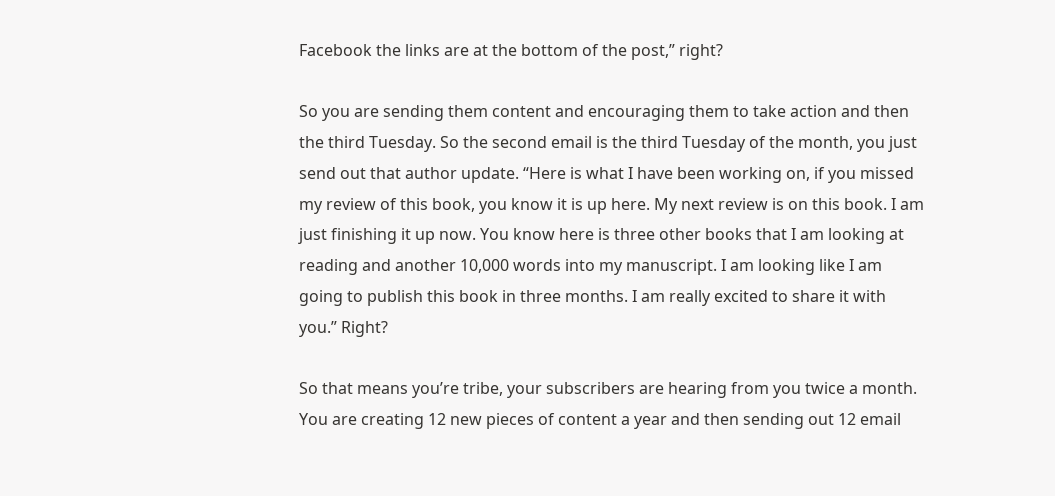Facebook the links are at the bottom of the post,” right?

So you are sending them content and encouraging them to take action and then the third Tuesday. So the second email is the third Tuesday of the month, you just send out that author update. “Here is what I have been working on, if you missed my review of this book, you know it is up here. My next review is on this book. I am just finishing it up now. You know here is three other books that I am looking at reading and another 10,000 words into my manuscript. I am looking like I am going to publish this book in three months. I am really excited to share it with you.” Right?

So that means you’re tribe, your subscribers are hearing from you twice a month. You are creating 12 new pieces of content a year and then sending out 12 email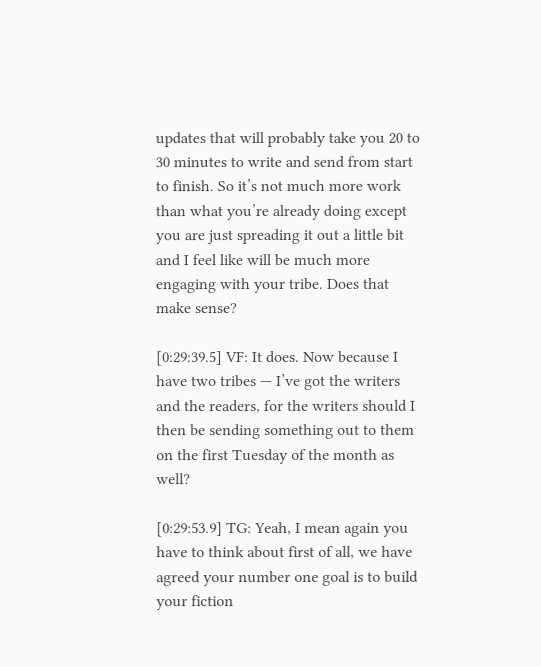updates that will probably take you 20 to 30 minutes to write and send from start to finish. So it’s not much more work than what you’re already doing except you are just spreading it out a little bit and I feel like will be much more engaging with your tribe. Does that make sense?

[0:29:39.5] VF: It does. Now because I have two tribes — I’ve got the writers and the readers, for the writers should I then be sending something out to them on the first Tuesday of the month as well?

[0:29:53.9] TG: Yeah, I mean again you have to think about first of all, we have agreed your number one goal is to build your fiction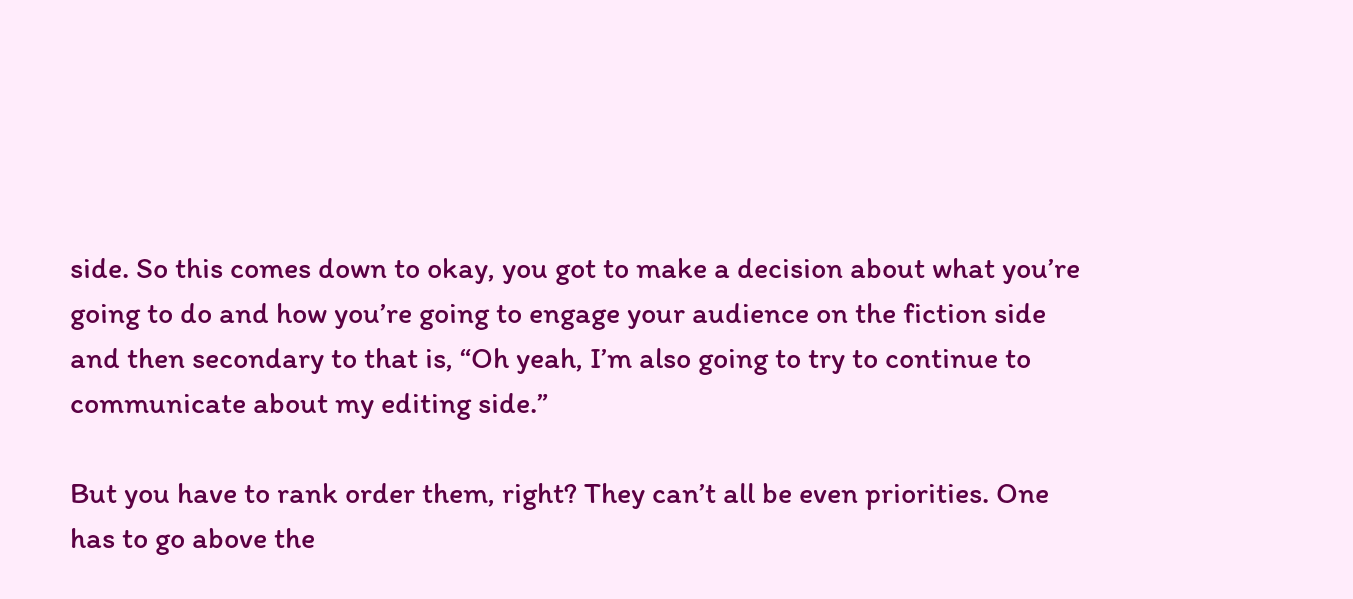side. So this comes down to okay, you got to make a decision about what you’re going to do and how you’re going to engage your audience on the fiction side and then secondary to that is, “Oh yeah, I’m also going to try to continue to communicate about my editing side.”

But you have to rank order them, right? They can’t all be even priorities. One has to go above the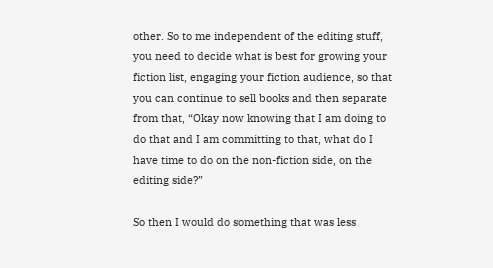other. So to me independent of the editing stuff, you need to decide what is best for growing your fiction list, engaging your fiction audience, so that you can continue to sell books and then separate from that, “Okay now knowing that I am doing to do that and I am committing to that, what do I have time to do on the non-fiction side, on the editing side?”

So then I would do something that was less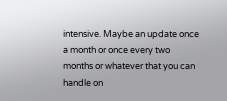intensive. Maybe an update once a month or once every two months or whatever that you can handle on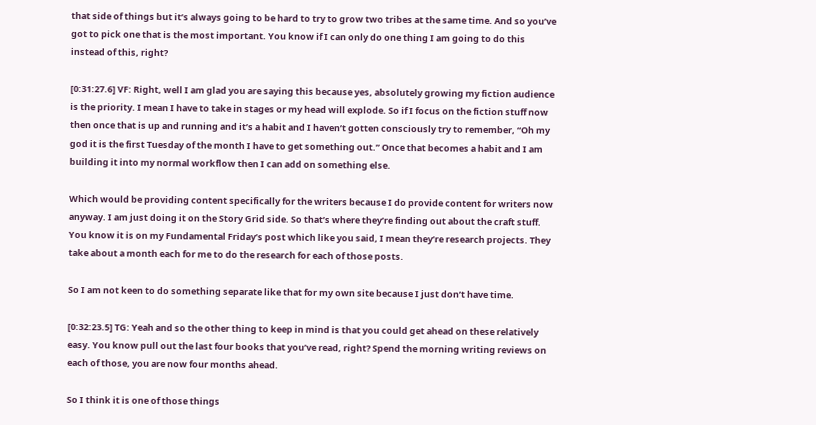that side of things but it’s always going to be hard to try to grow two tribes at the same time. And so you’ve got to pick one that is the most important. You know if I can only do one thing I am going to do this instead of this, right?

[0:31:27.6] VF: Right, well I am glad you are saying this because yes, absolutely growing my fiction audience is the priority. I mean I have to take in stages or my head will explode. So if I focus on the fiction stuff now then once that is up and running and it’s a habit and I haven’t gotten consciously try to remember, “Oh my god it is the first Tuesday of the month I have to get something out.” Once that becomes a habit and I am building it into my normal workflow then I can add on something else.

Which would be providing content specifically for the writers because I do provide content for writers now anyway. I am just doing it on the Story Grid side. So that’s where they’re finding out about the craft stuff. You know it is on my Fundamental Friday’s post which like you said, I mean they’re research projects. They take about a month each for me to do the research for each of those posts.

So I am not keen to do something separate like that for my own site because I just don’t have time.

[0:32:23.5] TG: Yeah and so the other thing to keep in mind is that you could get ahead on these relatively easy. You know pull out the last four books that you’ve read, right? Spend the morning writing reviews on each of those, you are now four months ahead.

So I think it is one of those things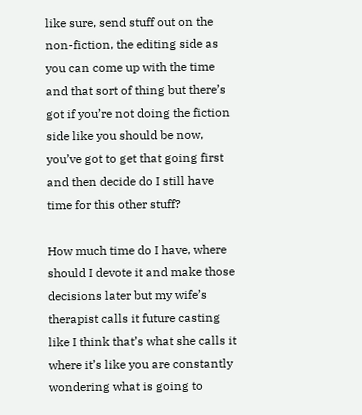like sure, send stuff out on the non-fiction, the editing side as you can come up with the time and that sort of thing but there’s got if you’re not doing the fiction side like you should be now, you’ve got to get that going first and then decide do I still have time for this other stuff?

How much time do I have, where should I devote it and make those decisions later but my wife’s therapist calls it future casting like I think that’s what she calls it where it’s like you are constantly wondering what is going to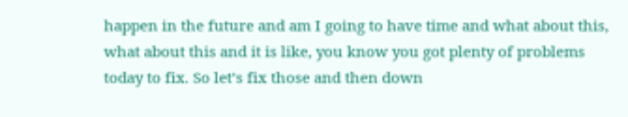happen in the future and am I going to have time and what about this, what about this and it is like, you know you got plenty of problems today to fix. So let’s fix those and then down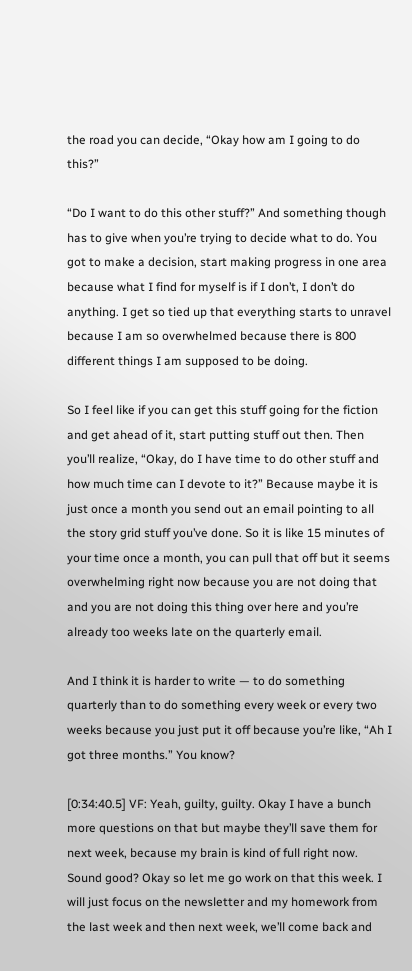the road you can decide, “Okay how am I going to do this?”

“Do I want to do this other stuff?” And something though has to give when you’re trying to decide what to do. You got to make a decision, start making progress in one area because what I find for myself is if I don’t, I don’t do anything. I get so tied up that everything starts to unravel because I am so overwhelmed because there is 800 different things I am supposed to be doing.

So I feel like if you can get this stuff going for the fiction and get ahead of it, start putting stuff out then. Then you’ll realize, “Okay, do I have time to do other stuff and how much time can I devote to it?” Because maybe it is just once a month you send out an email pointing to all the story grid stuff you’ve done. So it is like 15 minutes of your time once a month, you can pull that off but it seems overwhelming right now because you are not doing that and you are not doing this thing over here and you’re already too weeks late on the quarterly email.

And I think it is harder to write — to do something quarterly than to do something every week or every two weeks because you just put it off because you’re like, “Ah I got three months.” You know?

[0:34:40.5] VF: Yeah, guilty, guilty. Okay I have a bunch more questions on that but maybe they’ll save them for next week, because my brain is kind of full right now. Sound good? Okay so let me go work on that this week. I will just focus on the newsletter and my homework from the last week and then next week, we’ll come back and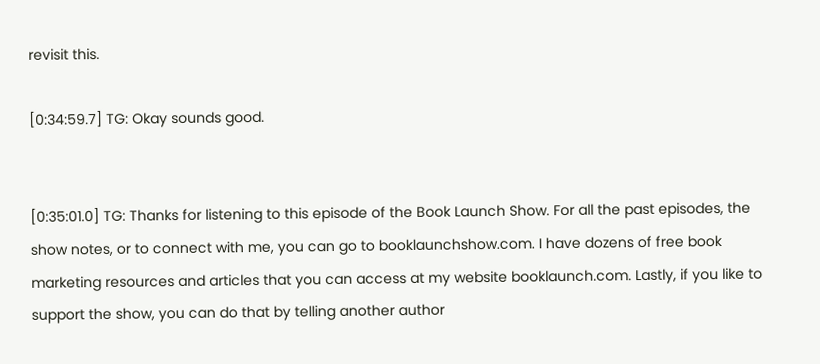revisit this.

[0:34:59.7] TG: Okay sounds good.


[0:35:01.0] TG: Thanks for listening to this episode of the Book Launch Show. For all the past episodes, the show notes, or to connect with me, you can go to booklaunchshow.com. I have dozens of free book marketing resources and articles that you can access at my website booklaunch.com. Lastly, if you like to support the show, you can do that by telling another author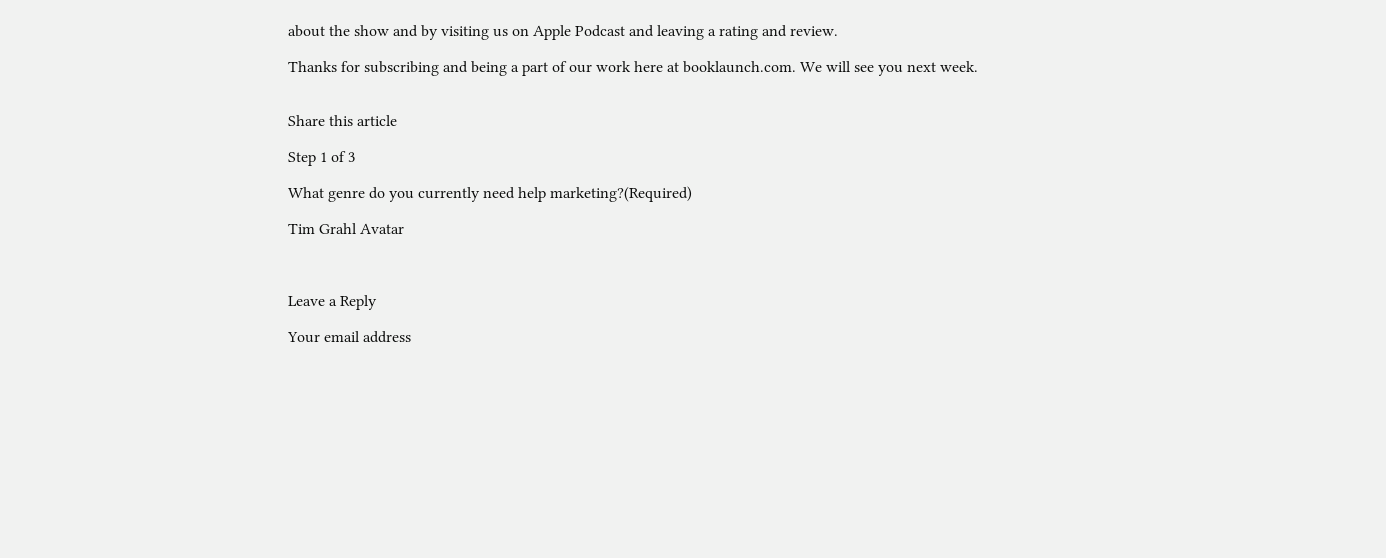about the show and by visiting us on Apple Podcast and leaving a rating and review.

Thanks for subscribing and being a part of our work here at booklaunch.com. We will see you next week.


Share this article

Step 1 of 3

What genre do you currently need help marketing?(Required)

Tim Grahl Avatar



Leave a Reply

Your email address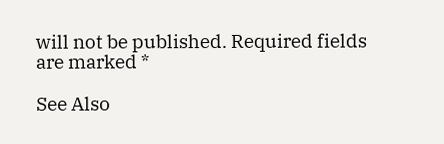will not be published. Required fields are marked *

See Also